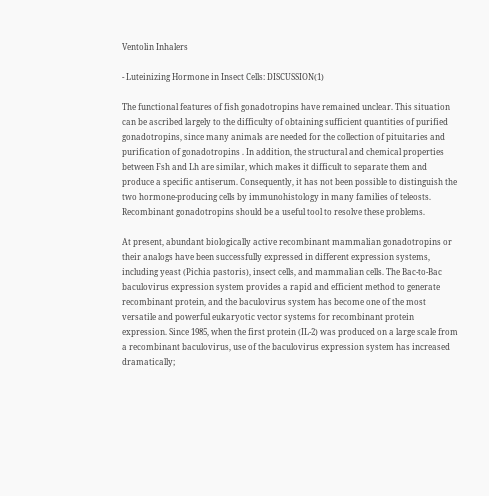Ventolin Inhalers

- Luteinizing Hormone in Insect Cells: DISCUSSION(1)

The functional features of fish gonadotropins have remained unclear. This situation can be ascribed largely to the difficulty of obtaining sufficient quantities of purified gonadotropins, since many animals are needed for the collection of pituitaries and purification of gonadotropins . In addition, the structural and chemical properties between Fsh and Lh are similar, which makes it difficult to separate them and produce a specific antiserum. Consequently, it has not been possible to distinguish the two hormone-producing cells by immunohistology in many families of teleosts. Recombinant gonadotropins should be a useful tool to resolve these problems.

At present, abundant biologically active recombinant mammalian gonadotropins or their analogs have been successfully expressed in different expression systems, including yeast (Pichia pastoris), insect cells, and mammalian cells. The Bac-to-Bac baculovirus expression system provides a rapid and efficient method to generate recombinant protein, and the baculovirus system has become one of the most versatile and powerful eukaryotic vector systems for recombinant protein expression. Since 1985, when the first protein (IL-2) was produced on a large scale from a recombinant baculovirus, use of the baculovirus expression system has increased dramatically;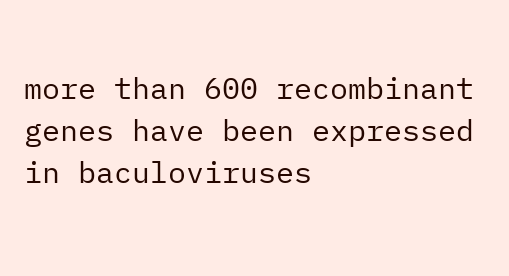more than 600 recombinant genes have been expressed in baculoviruses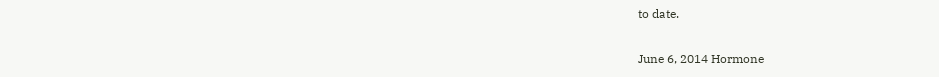to date.

June 6, 2014 Hormone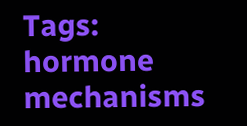Tags: hormone mechanisms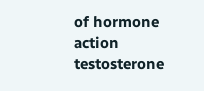of hormone action testosterone